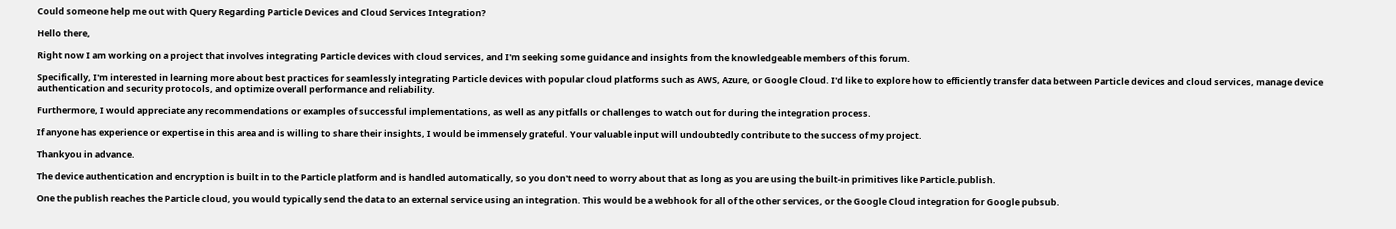Could someone help me out with Query Regarding Particle Devices and Cloud Services Integration?

Hello there,

Right now I am working on a project that involves integrating Particle devices with cloud services, and I'm seeking some guidance and insights from the knowledgeable members of this forum.

Specifically, I'm interested in learning more about best practices for seamlessly integrating Particle devices with popular cloud platforms such as AWS, Azure, or Google Cloud. I'd like to explore how to efficiently transfer data between Particle devices and cloud services, manage device authentication and security protocols, and optimize overall performance and reliability.

Furthermore, I would appreciate any recommendations or examples of successful implementations, as well as any pitfalls or challenges to watch out for during the integration process.

If anyone has experience or expertise in this area and is willing to share their insights, I would be immensely grateful. Your valuable input will undoubtedly contribute to the success of my project.

Thankyou in advance.

The device authentication and encryption is built in to the Particle platform and is handled automatically, so you don't need to worry about that as long as you are using the built-in primitives like Particle.publish.

One the publish reaches the Particle cloud, you would typically send the data to an external service using an integration. This would be a webhook for all of the other services, or the Google Cloud integration for Google pubsub.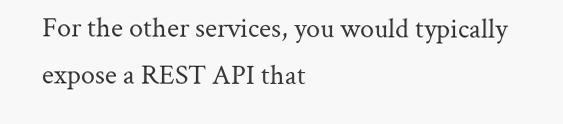For the other services, you would typically expose a REST API that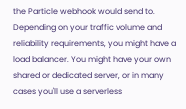the Particle webhook would send to. Depending on your traffic volume and reliability requirements, you might have a load balancer. You might have your own shared or dedicated server, or in many cases you'll use a serverless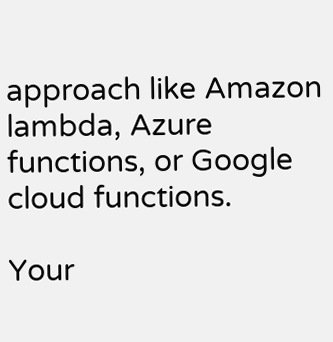approach like Amazon lambda, Azure functions, or Google cloud functions.

Your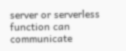server or serverless function can communicate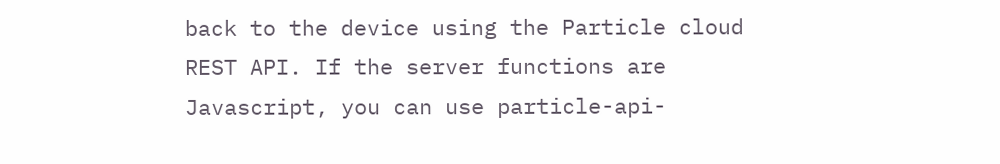back to the device using the Particle cloud REST API. If the server functions are Javascript, you can use particle-api-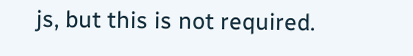js, but this is not required.